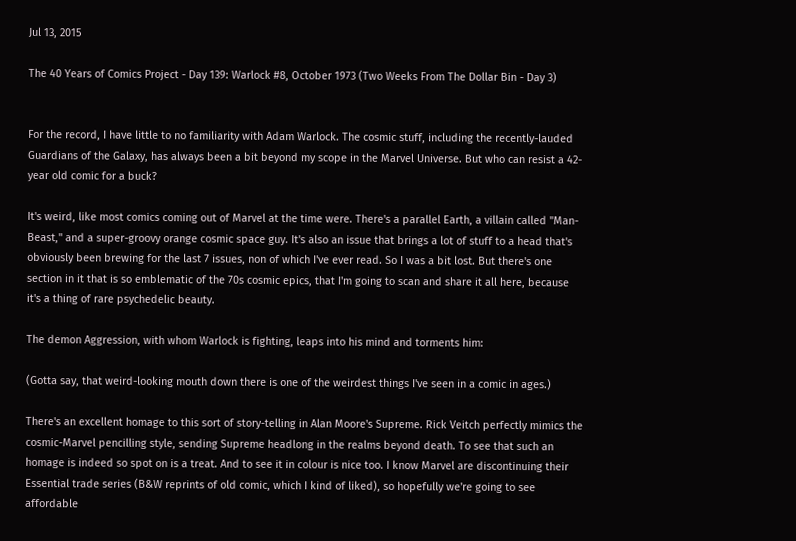Jul 13, 2015

The 40 Years of Comics Project - Day 139: Warlock #8, October 1973 (Two Weeks From The Dollar Bin - Day 3)


For the record, I have little to no familiarity with Adam Warlock. The cosmic stuff, including the recently-lauded Guardians of the Galaxy, has always been a bit beyond my scope in the Marvel Universe. But who can resist a 42-year old comic for a buck?

It's weird, like most comics coming out of Marvel at the time were. There's a parallel Earth, a villain called "Man-Beast," and a super-groovy orange cosmic space guy. It's also an issue that brings a lot of stuff to a head that's obviously been brewing for the last 7 issues, non of which I've ever read. So I was a bit lost. But there's one section in it that is so emblematic of the 70s cosmic epics, that I'm going to scan and share it all here, because it's a thing of rare psychedelic beauty.

The demon Aggression, with whom Warlock is fighting, leaps into his mind and torments him:

(Gotta say, that weird-looking mouth down there is one of the weirdest things I've seen in a comic in ages.)

There's an excellent homage to this sort of story-telling in Alan Moore's Supreme. Rick Veitch perfectly mimics the cosmic-Marvel pencilling style, sending Supreme headlong in the realms beyond death. To see that such an homage is indeed so spot on is a treat. And to see it in colour is nice too. I know Marvel are discontinuing their Essential trade series (B&W reprints of old comic, which I kind of liked), so hopefully we're going to see affordable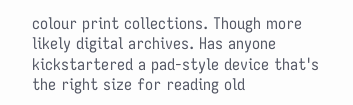colour print collections. Though more likely digital archives. Has anyone kickstartered a pad-style device that's the right size for reading old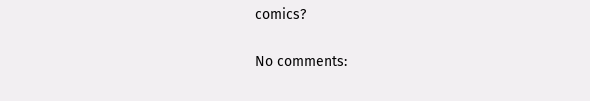comics?

No comments: